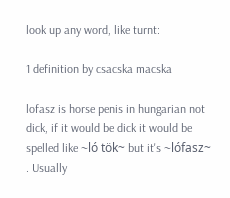look up any word, like turnt:

1 definition by csacska macska

lofasz is horse penis in hungarian not dick, if it would be dick it would be spelled like ~ló tök~ but it's ~lófasz~ . Usually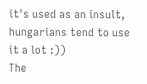it's used as an insult, hungarians tend to use it a lot :))
The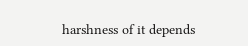harshness of it depends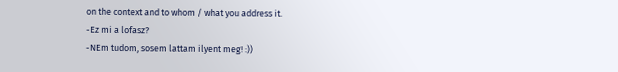on the context and to whom / what you address it.
-Ez mi a lofasz?
-NEm tudom, sosem lattam ilyent meg! :))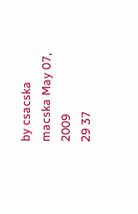by csacska macska May 07, 2009
29 37